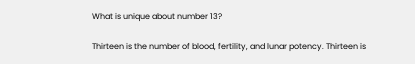What is unique about number 13?

Thirteen is the number of blood, fertility, and lunar potency. Thirteen is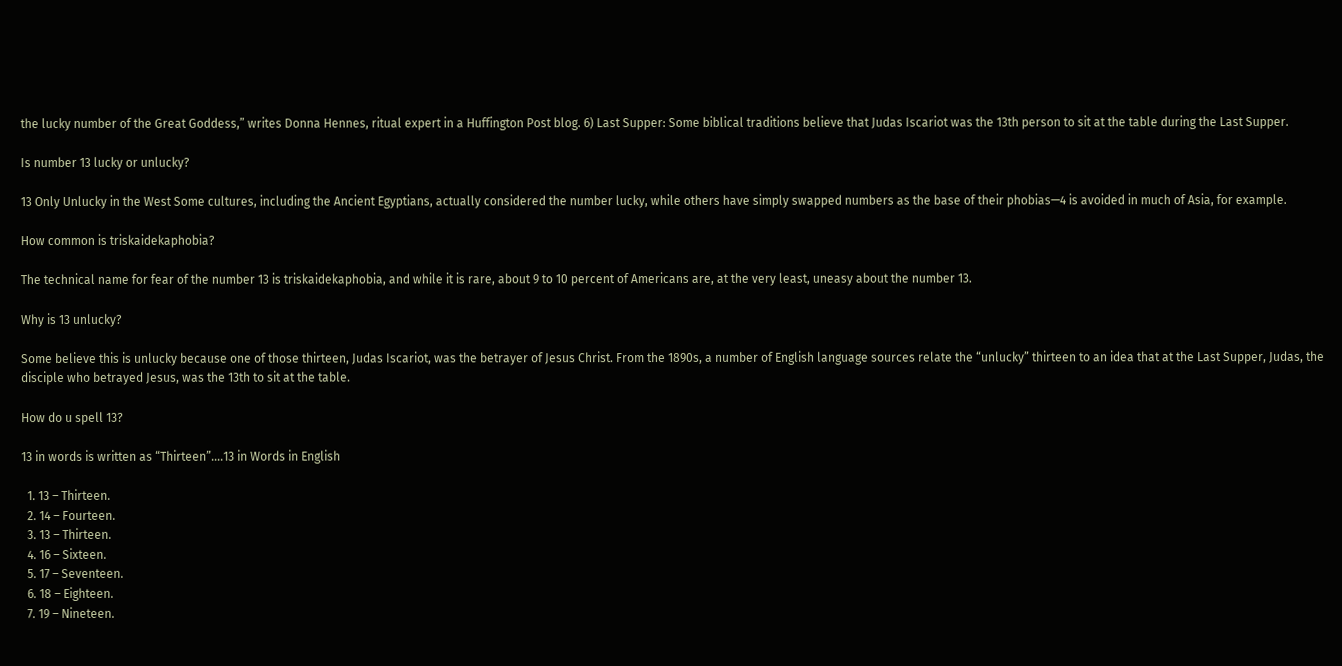the lucky number of the Great Goddess,” writes Donna Hennes, ritual expert in a Huffington Post blog. 6) Last Supper: Some biblical traditions believe that Judas Iscariot was the 13th person to sit at the table during the Last Supper.

Is number 13 lucky or unlucky?

13 Only Unlucky in the West Some cultures, including the Ancient Egyptians, actually considered the number lucky, while others have simply swapped numbers as the base of their phobias—4 is avoided in much of Asia, for example.

How common is triskaidekaphobia?

The technical name for fear of the number 13 is triskaidekaphobia, and while it is rare, about 9 to 10 percent of Americans are, at the very least, uneasy about the number 13.

Why is 13 unlucky?

Some believe this is unlucky because one of those thirteen, Judas Iscariot, was the betrayer of Jesus Christ. From the 1890s, a number of English language sources relate the “unlucky” thirteen to an idea that at the Last Supper, Judas, the disciple who betrayed Jesus, was the 13th to sit at the table.

How do u spell 13?

13 in words is written as “Thirteen”….13 in Words in English

  1. 13 – Thirteen.
  2. 14 – Fourteen.
  3. 13 – Thirteen.
  4. 16 – Sixteen.
  5. 17 – Seventeen.
  6. 18 – Eighteen.
  7. 19 – Nineteen.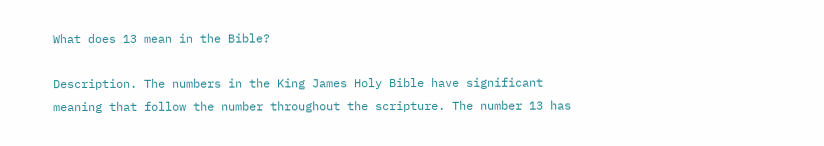What does 13 mean in the Bible?

Description. The numbers in the King James Holy Bible have significant meaning that follow the number throughout the scripture. The number 13 has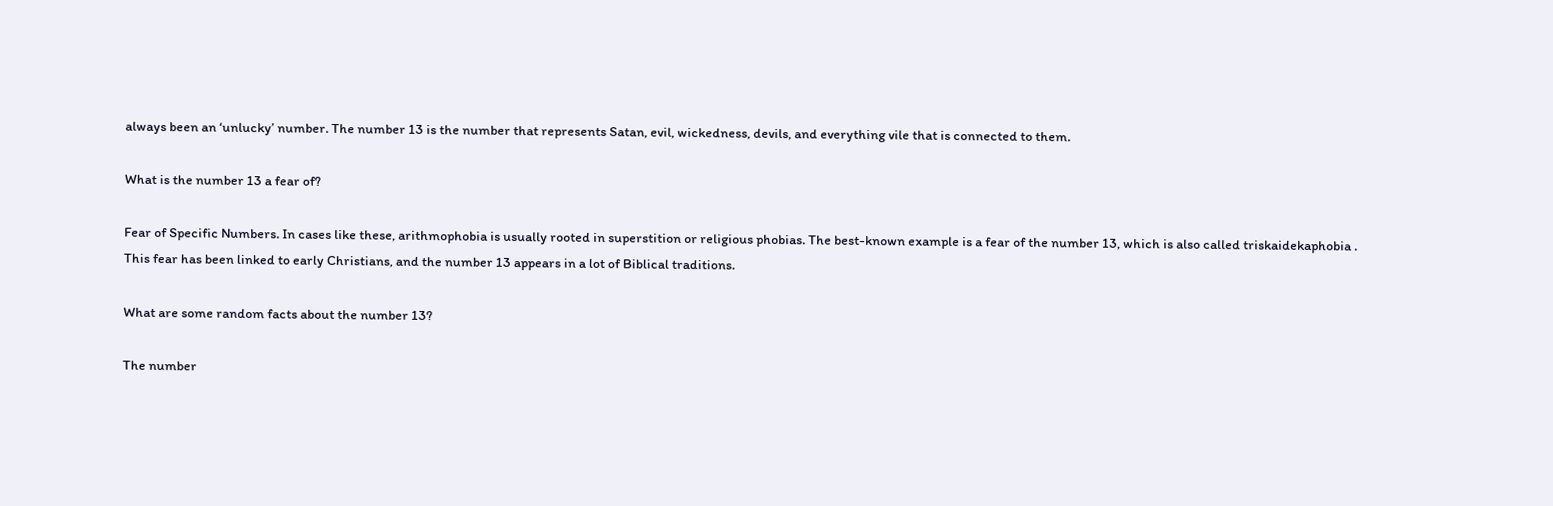always been an ‘unlucky’ number. The number 13 is the number that represents Satan, evil, wickedness, devils, and everything vile that is connected to them.

What is the number 13 a fear of?

Fear of Specific Numbers. In cases like these, arithmophobia is usually rooted in superstition or religious phobias. The best-known example is a fear of the number 13, which is also called triskaidekaphobia . This fear has been linked to early Christians, and the number 13 appears in a lot of Biblical traditions.

What are some random facts about the number 13?

The number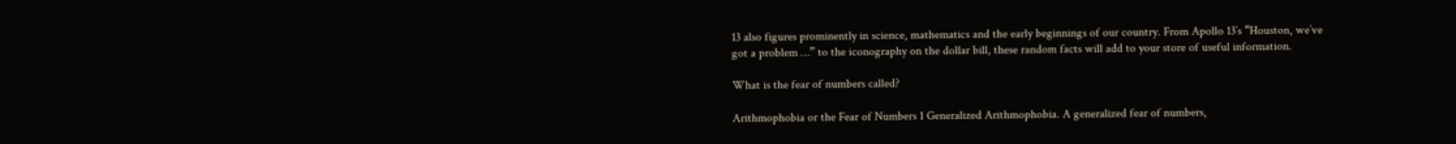13 also figures prominently in science, mathematics and the early beginnings of our country. From Apollo 13’s “Houston, we’ve got a problem …” to the iconography on the dollar bill, these random facts will add to your store of useful information.

What is the fear of numbers called?

Arithmophobia or the Fear of Numbers 1 Generalized Arithmophobia. A generalized fear of numbers,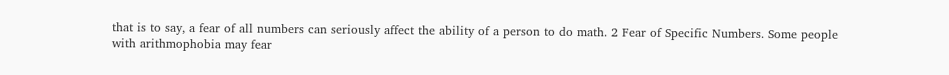that is to say, a fear of all numbers can seriously affect the ability of a person to do math. 2 Fear of Specific Numbers. Some people with arithmophobia may fear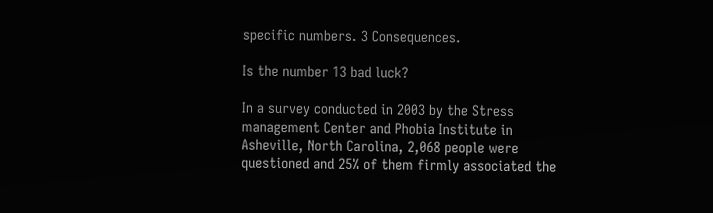specific numbers. 3 Consequences.

Is the number 13 bad luck?

In a survey conducted in 2003 by the Stress management Center and Phobia Institute in Asheville, North Carolina, 2,068 people were questioned and 25% of them firmly associated the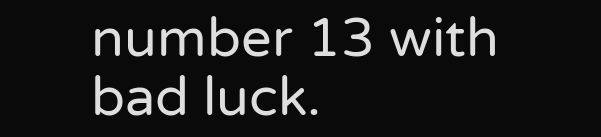number 13 with bad luck.